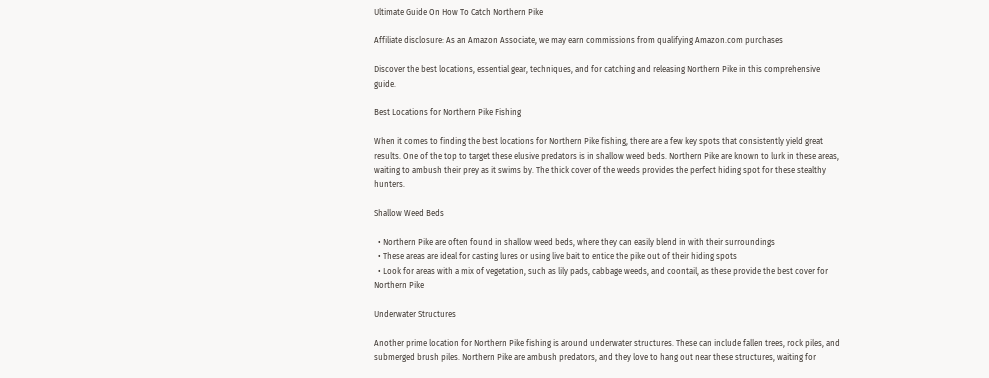Ultimate Guide On How To Catch Northern Pike

Affiliate disclosure: As an Amazon Associate, we may earn commissions from qualifying Amazon.com purchases

Discover the best locations, essential gear, techniques, and for catching and releasing Northern Pike in this comprehensive guide.

Best Locations for Northern Pike Fishing

When it comes to finding the best locations for Northern Pike fishing, there are a few key spots that consistently yield great results. One of the top to target these elusive predators is in shallow weed beds. Northern Pike are known to lurk in these areas, waiting to ambush their prey as it swims by. The thick cover of the weeds provides the perfect hiding spot for these stealthy hunters.

Shallow Weed Beds

  • Northern Pike are often found in shallow weed beds, where they can easily blend in with their surroundings
  • These areas are ideal for casting lures or using live bait to entice the pike out of their hiding spots
  • Look for areas with a mix of vegetation, such as lily pads, cabbage weeds, and coontail, as these provide the best cover for Northern Pike

Underwater Structures

Another prime location for Northern Pike fishing is around underwater structures. These can include fallen trees, rock piles, and submerged brush piles. Northern Pike are ambush predators, and they love to hang out near these structures, waiting for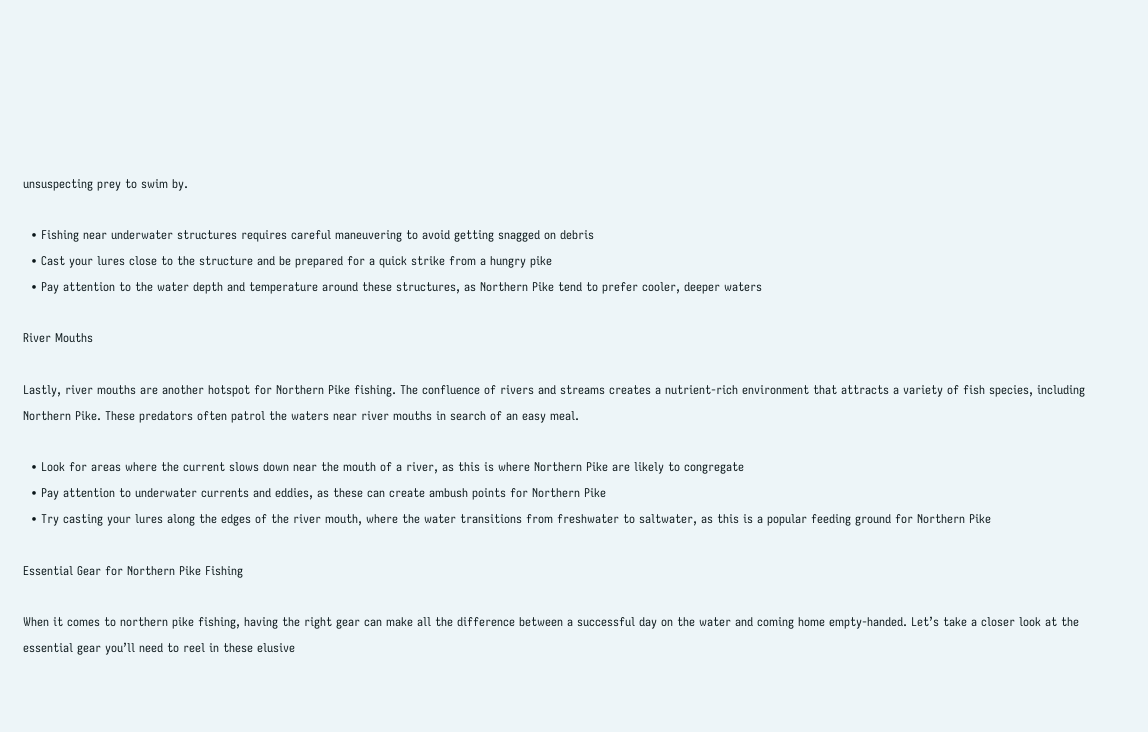unsuspecting prey to swim by.

  • Fishing near underwater structures requires careful maneuvering to avoid getting snagged on debris
  • Cast your lures close to the structure and be prepared for a quick strike from a hungry pike
  • Pay attention to the water depth and temperature around these structures, as Northern Pike tend to prefer cooler, deeper waters

River Mouths

Lastly, river mouths are another hotspot for Northern Pike fishing. The confluence of rivers and streams creates a nutrient-rich environment that attracts a variety of fish species, including Northern Pike. These predators often patrol the waters near river mouths in search of an easy meal.

  • Look for areas where the current slows down near the mouth of a river, as this is where Northern Pike are likely to congregate
  • Pay attention to underwater currents and eddies, as these can create ambush points for Northern Pike
  • Try casting your lures along the edges of the river mouth, where the water transitions from freshwater to saltwater, as this is a popular feeding ground for Northern Pike

Essential Gear for Northern Pike Fishing

When it comes to northern pike fishing, having the right gear can make all the difference between a successful day on the water and coming home empty-handed. Let’s take a closer look at the essential gear you’ll need to reel in these elusive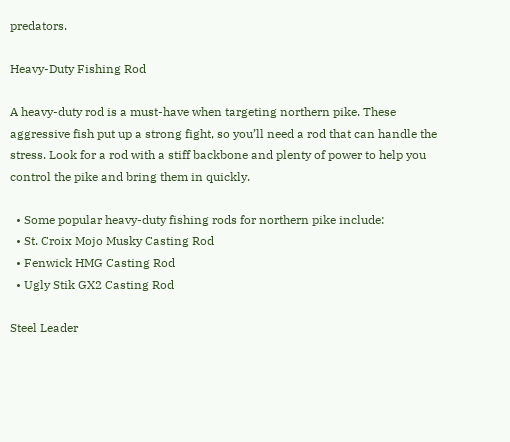predators.

Heavy-Duty Fishing Rod

A heavy-duty rod is a must-have when targeting northern pike. These aggressive fish put up a strong fight, so you’ll need a rod that can handle the stress. Look for a rod with a stiff backbone and plenty of power to help you control the pike and bring them in quickly.

  • Some popular heavy-duty fishing rods for northern pike include:
  • St. Croix Mojo Musky Casting Rod
  • Fenwick HMG Casting Rod
  • Ugly Stik GX2 Casting Rod

Steel Leader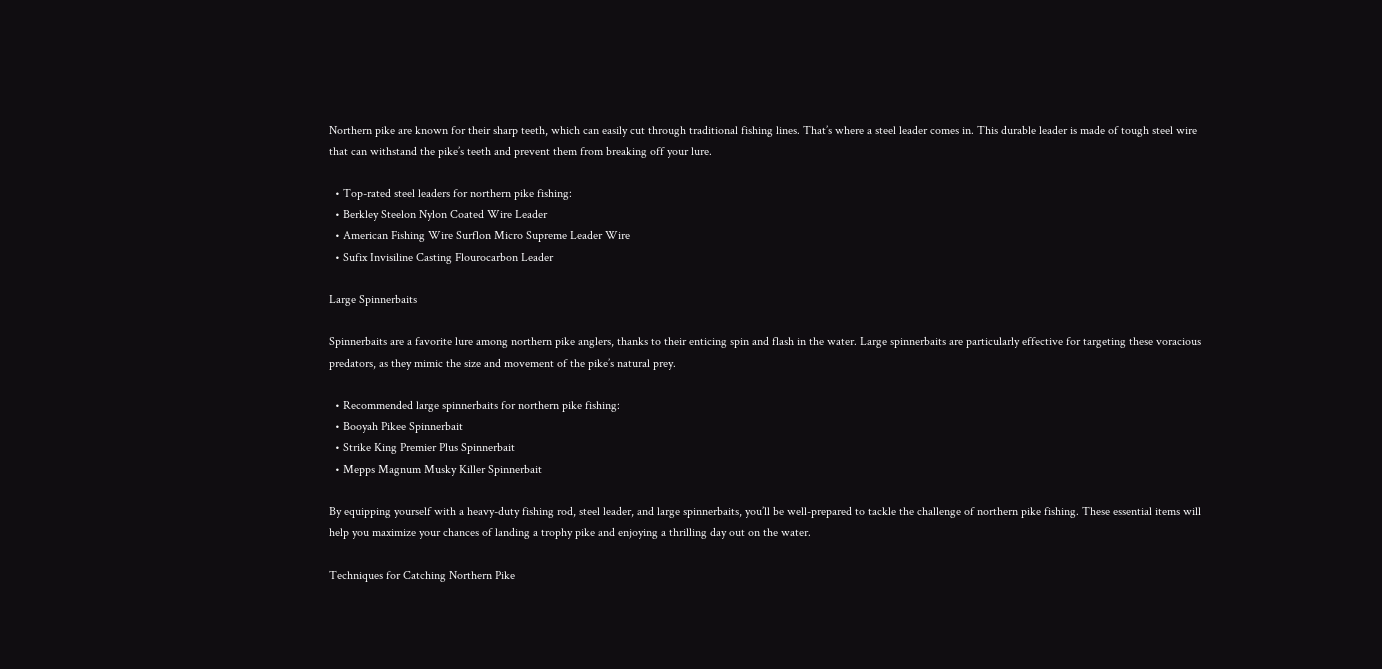Northern pike are known for their sharp teeth, which can easily cut through traditional fishing lines. That’s where a steel leader comes in. This durable leader is made of tough steel wire that can withstand the pike’s teeth and prevent them from breaking off your lure.

  • Top-rated steel leaders for northern pike fishing:
  • Berkley Steelon Nylon Coated Wire Leader
  • American Fishing Wire Surflon Micro Supreme Leader Wire
  • Sufix Invisiline Casting Flourocarbon Leader

Large Spinnerbaits

Spinnerbaits are a favorite lure among northern pike anglers, thanks to their enticing spin and flash in the water. Large spinnerbaits are particularly effective for targeting these voracious predators, as they mimic the size and movement of the pike’s natural prey.

  • Recommended large spinnerbaits for northern pike fishing:
  • Booyah Pikee Spinnerbait
  • Strike King Premier Plus Spinnerbait
  • Mepps Magnum Musky Killer Spinnerbait

By equipping yourself with a heavy-duty fishing rod, steel leader, and large spinnerbaits, you’ll be well-prepared to tackle the challenge of northern pike fishing. These essential items will help you maximize your chances of landing a trophy pike and enjoying a thrilling day out on the water.

Techniques for Catching Northern Pike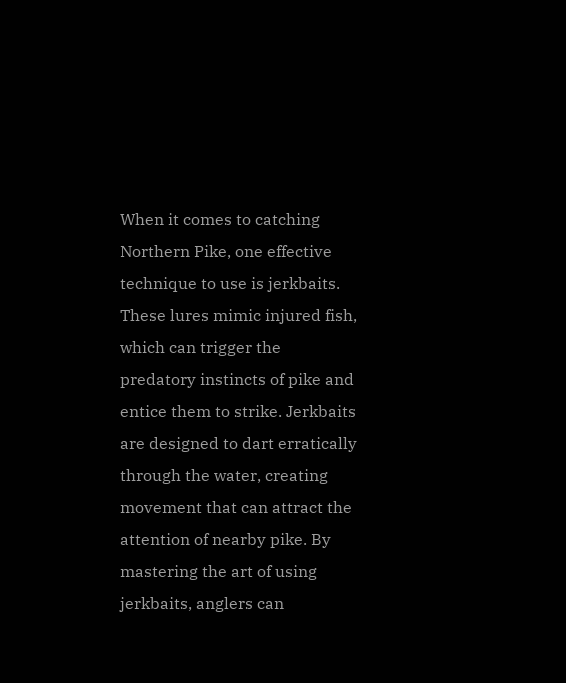When it comes to catching Northern Pike, one effective technique to use is jerkbaits. These lures mimic injured fish, which can trigger the predatory instincts of pike and entice them to strike. Jerkbaits are designed to dart erratically through the water, creating movement that can attract the attention of nearby pike. By mastering the art of using jerkbaits, anglers can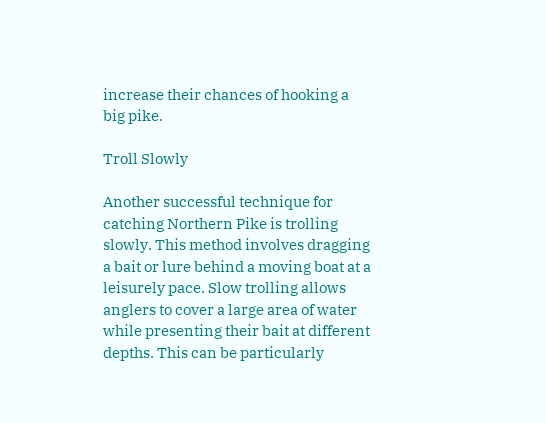increase their chances of hooking a big pike.

Troll Slowly

Another successful technique for catching Northern Pike is trolling slowly. This method involves dragging a bait or lure behind a moving boat at a leisurely pace. Slow trolling allows anglers to cover a large area of water while presenting their bait at different depths. This can be particularly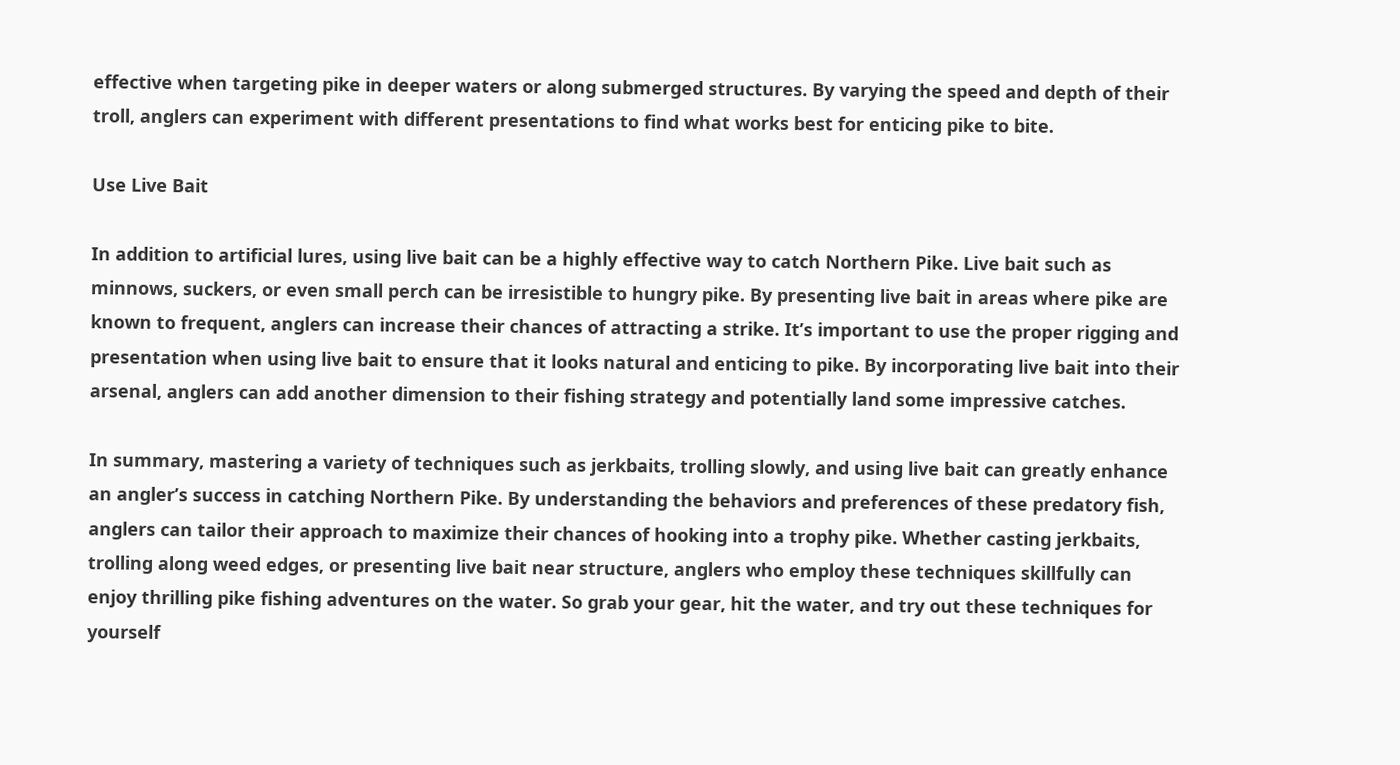effective when targeting pike in deeper waters or along submerged structures. By varying the speed and depth of their troll, anglers can experiment with different presentations to find what works best for enticing pike to bite.

Use Live Bait

In addition to artificial lures, using live bait can be a highly effective way to catch Northern Pike. Live bait such as minnows, suckers, or even small perch can be irresistible to hungry pike. By presenting live bait in areas where pike are known to frequent, anglers can increase their chances of attracting a strike. It’s important to use the proper rigging and presentation when using live bait to ensure that it looks natural and enticing to pike. By incorporating live bait into their arsenal, anglers can add another dimension to their fishing strategy and potentially land some impressive catches.

In summary, mastering a variety of techniques such as jerkbaits, trolling slowly, and using live bait can greatly enhance an angler’s success in catching Northern Pike. By understanding the behaviors and preferences of these predatory fish, anglers can tailor their approach to maximize their chances of hooking into a trophy pike. Whether casting jerkbaits, trolling along weed edges, or presenting live bait near structure, anglers who employ these techniques skillfully can enjoy thrilling pike fishing adventures on the water. So grab your gear, hit the water, and try out these techniques for yourself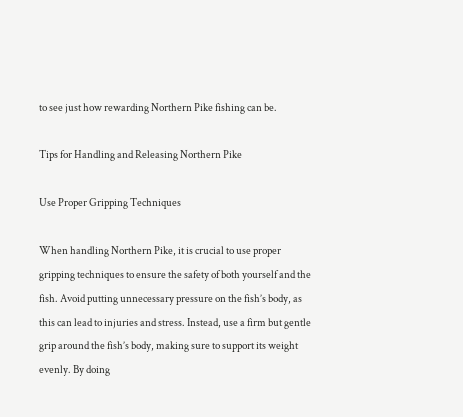to see just how rewarding Northern Pike fishing can be.

Tips for Handling and Releasing Northern Pike

Use Proper Gripping Techniques

When handling Northern Pike, it is crucial to use proper gripping techniques to ensure the safety of both yourself and the fish. Avoid putting unnecessary pressure on the fish’s body, as this can lead to injuries and stress. Instead, use a firm but gentle grip around the fish’s body, making sure to support its weight evenly. By doing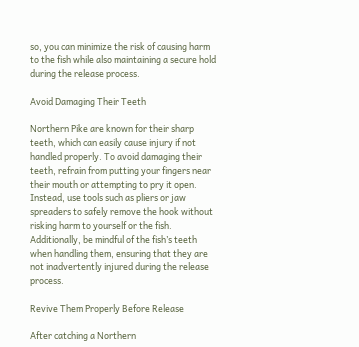so, you can minimize the risk of causing harm to the fish while also maintaining a secure hold during the release process.

Avoid Damaging Their Teeth

Northern Pike are known for their sharp teeth, which can easily cause injury if not handled properly. To avoid damaging their teeth, refrain from putting your fingers near their mouth or attempting to pry it open. Instead, use tools such as pliers or jaw spreaders to safely remove the hook without risking harm to yourself or the fish. Additionally, be mindful of the fish’s teeth when handling them, ensuring that they are not inadvertently injured during the release process.

Revive Them Properly Before Release

After catching a Northern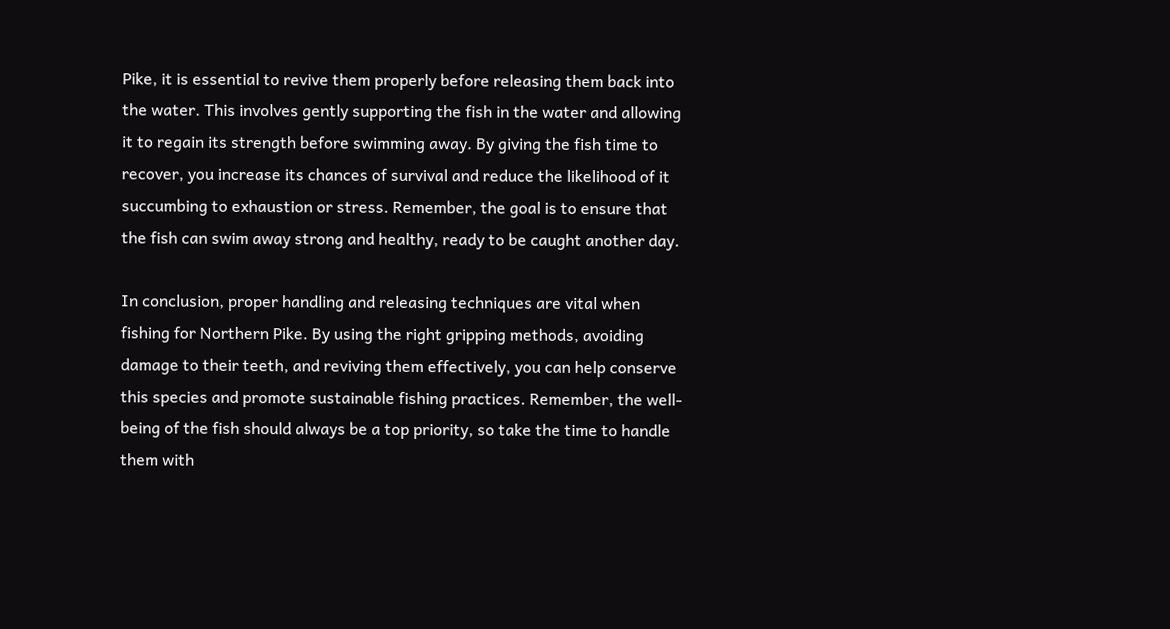Pike, it is essential to revive them properly before releasing them back into the water. This involves gently supporting the fish in the water and allowing it to regain its strength before swimming away. By giving the fish time to recover, you increase its chances of survival and reduce the likelihood of it succumbing to exhaustion or stress. Remember, the goal is to ensure that the fish can swim away strong and healthy, ready to be caught another day.

In conclusion, proper handling and releasing techniques are vital when fishing for Northern Pike. By using the right gripping methods, avoiding damage to their teeth, and reviving them effectively, you can help conserve this species and promote sustainable fishing practices. Remember, the well-being of the fish should always be a top priority, so take the time to handle them with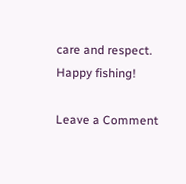care and respect. Happy fishing!

Leave a Comment